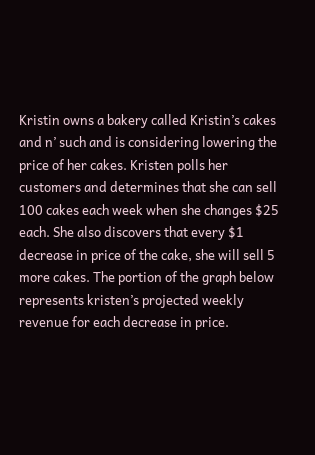Kristin owns a bakery called Kristin’s cakes and n’ such and is considering lowering the price of her cakes. Kristen polls her customers and determines that she can sell 100 cakes each week when she changes $25 each. She also discovers that every $1 decrease in price of the cake, she will sell 5 more cakes. The portion of the graph below represents kristen’s projected weekly revenue for each decrease in price.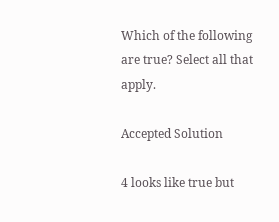Which of the following are true? Select all that apply.

Accepted Solution

4 looks like true but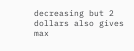decreasing but 2 dollars also gives max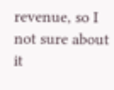revenue, so I not sure about it